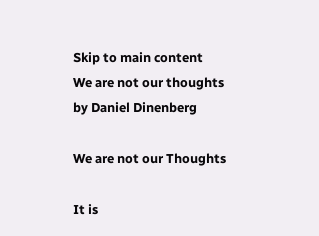Skip to main content
We are not our thoughts
by Daniel Dinenberg

We are not our Thoughts

It is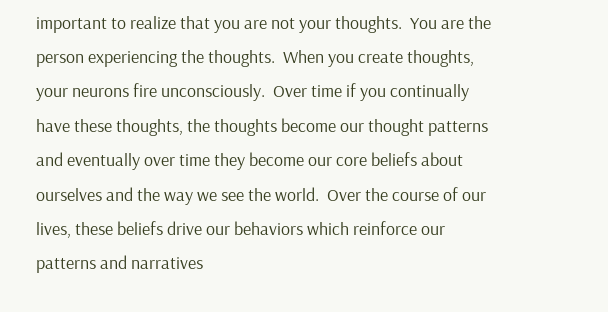important to realize that you are not your thoughts.  You are the person experiencing the thoughts.  When you create thoughts, your neurons fire unconsciously.  Over time if you continually have these thoughts, the thoughts become our thought patterns and eventually over time they become our core beliefs about ourselves and the way we see the world.  Over the course of our lives, these beliefs drive our behaviors which reinforce our patterns and narratives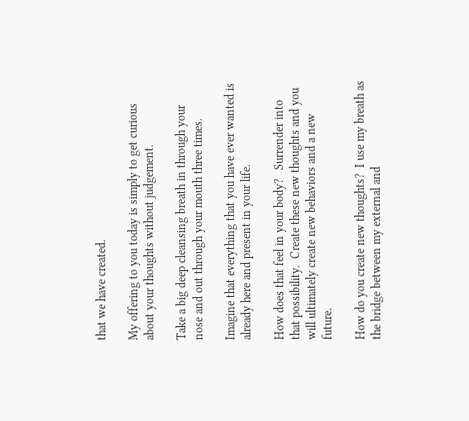that we have created.

My offering to you today is simply to get curious about your thoughts without judgement.

Take a big deep cleansing breath in through your nose and out through your mouth three times.

Imagine that everything that you have ever wanted is already here and present in your life.

How does that feel in your body?   Surrender into that possibility.  Create these new thoughts and you will ultimately create new behaviors and a new future.

How do you create new thoughts?  I use my breath as the bridge between my external and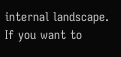internal landscape.  If you want to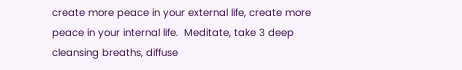create more peace in your external life, create more peace in your internal life.  Meditate, take 3 deep cleansing breaths, diffuse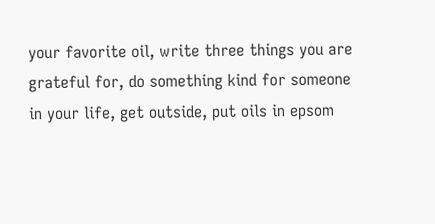your favorite oil, write three things you are grateful for, do something kind for someone in your life, get outside, put oils in epsom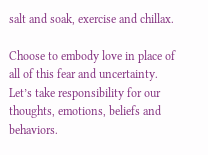salt and soak, exercise and chillax.

Choose to embody love in place of all of this fear and uncertainty.  Let’s take responsibility for our thoughts, emotions, beliefs and behaviors.